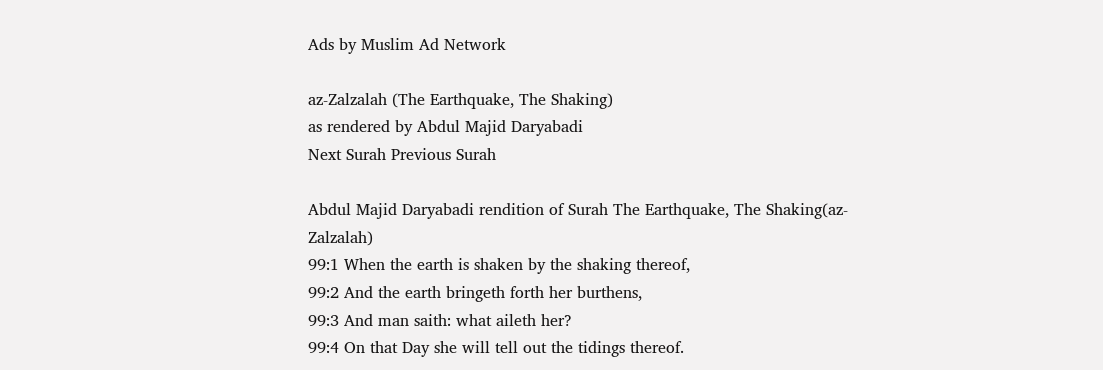Ads by Muslim Ad Network

az-Zalzalah (The Earthquake, The Shaking)
as rendered by Abdul Majid Daryabadi
Next Surah Previous Surah

Abdul Majid Daryabadi rendition of Surah The Earthquake, The Shaking(az-Zalzalah)
99:1 When the earth is shaken by the shaking thereof,
99:2 And the earth bringeth forth her burthens,
99:3 And man saith: what aileth her?
99:4 On that Day she will tell out the tidings thereof.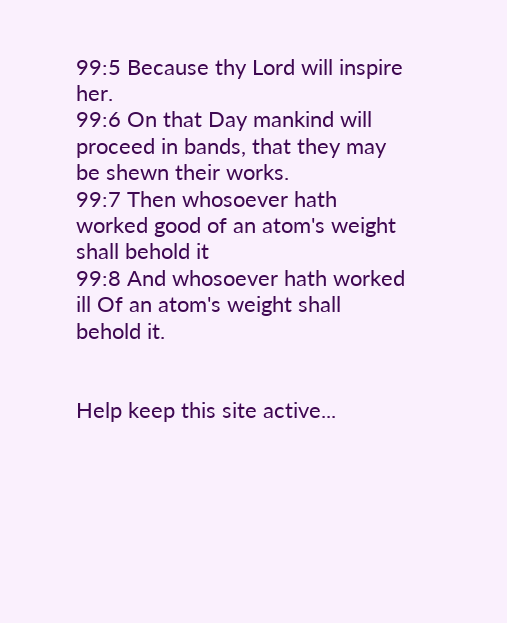99:5 Because thy Lord will inspire her.
99:6 On that Day mankind will proceed in bands, that they may be shewn their works.
99:7 Then whosoever hath worked good of an atom's weight shall behold it
99:8 And whosoever hath worked ill Of an atom's weight shall behold it.


Help keep this site active...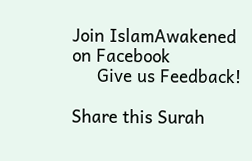Join IslamAwakened
on Facebook
     Give us Feedback!

Share this Surah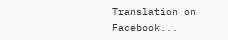Translation on Facebook...